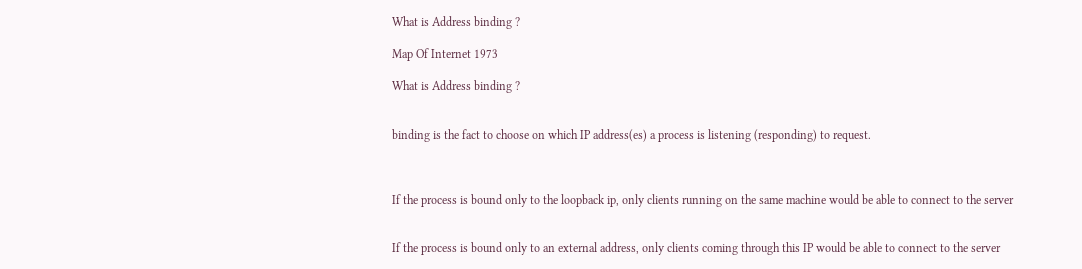What is Address binding ?

Map Of Internet 1973

What is Address binding ?


binding is the fact to choose on which IP address(es) a process is listening (responding) to request.



If the process is bound only to the loopback ip, only clients running on the same machine would be able to connect to the server


If the process is bound only to an external address, only clients coming through this IP would be able to connect to the server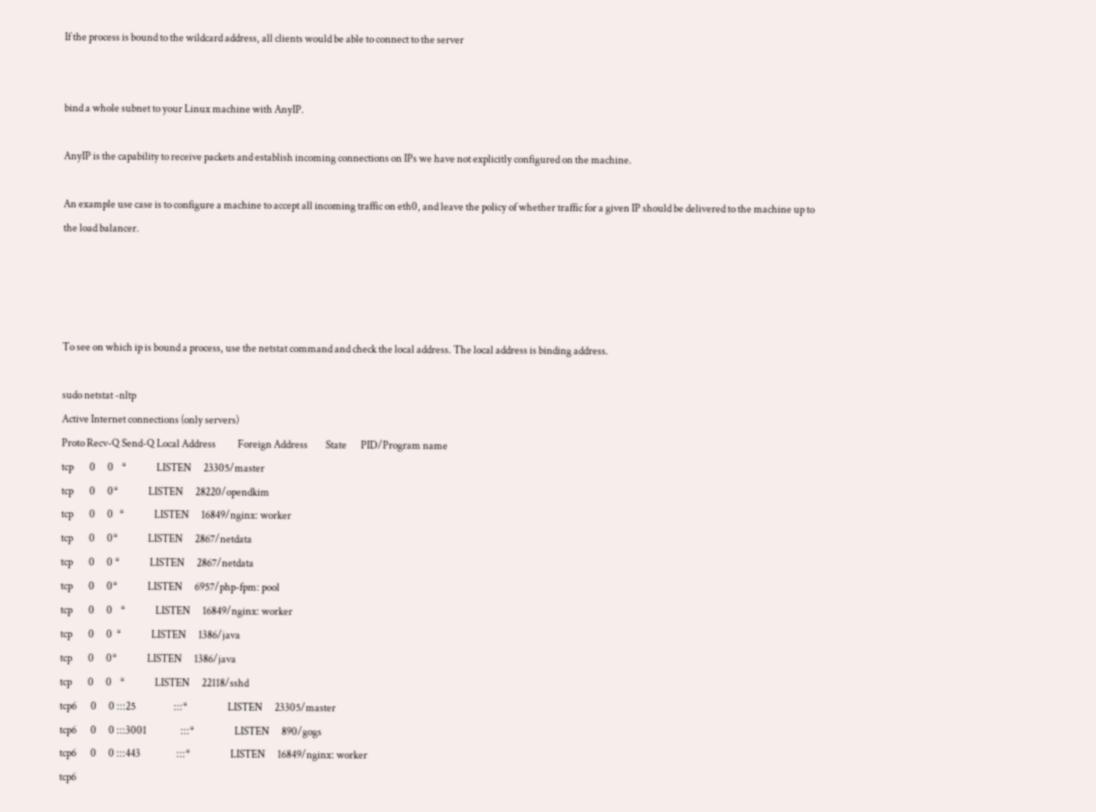If the process is bound to the wildcard address, all clients would be able to connect to the server


bind a whole subnet to your Linux machine with AnyIP.

AnyIP is the capability to receive packets and establish incoming connections on IPs we have not explicitly configured on the machine.

An example use case is to configure a machine to accept all incoming traffic on eth0, and leave the policy of whether traffic for a given IP should be delivered to the machine up to the load balancer.




To see on which ip is bound a process, use the netstat command and check the local address. The local address is binding address.

sudo netstat -nltp
Active Internet connections (only servers)
Proto Recv-Q Send-Q Local Address           Foreign Address         State       PID/Program name
tcp        0      0    *               LISTEN      23305/master
tcp        0      0*               LISTEN      28220/opendkim
tcp        0      0   *               LISTEN      16849/nginx: worker
tcp        0      0*               LISTEN      2867/netdata
tcp        0      0 *               LISTEN      2867/netdata
tcp        0      0*               LISTEN      6957/php-fpm: pool
tcp        0      0    *               LISTEN      16849/nginx: worker
tcp        0      0  *               LISTEN      1386/java
tcp        0      0*               LISTEN      1386/java
tcp        0      0    *               LISTEN      22118/sshd
tcp6       0      0 :::25                   :::*                    LISTEN      23305/master
tcp6       0      0 :::3001                 :::*                    LISTEN      890/gogs
tcp6       0      0 :::443                  :::*                    LISTEN      16849/nginx: worker
tcp6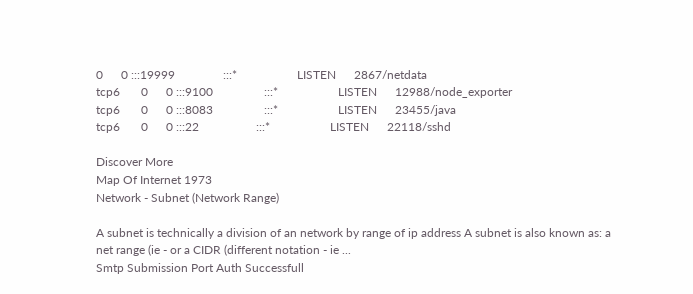0      0 :::19999                :::*                    LISTEN      2867/netdata
tcp6       0      0 :::9100                 :::*                    LISTEN      12988/node_exporter
tcp6       0      0 :::8083                 :::*                    LISTEN      23455/java
tcp6       0      0 :::22                   :::*                    LISTEN      22118/sshd

Discover More
Map Of Internet 1973
Network - Subnet (Network Range)

A subnet is technically a division of an network by range of ip address A subnet is also known as: a net range (ie - or a CIDR (different notation - ie ...
Smtp Submission Port Auth Successfull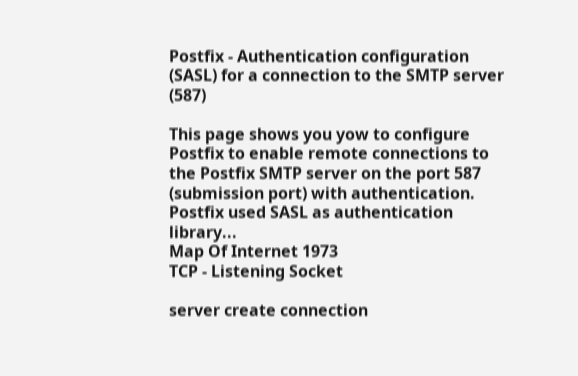Postfix - Authentication configuration (SASL) for a connection to the SMTP server (587)

This page shows you yow to configure Postfix to enable remote connections to the Postfix SMTP server on the port 587 (submission port) with authentication. Postfix used SASL as authentication library...
Map Of Internet 1973
TCP - Listening Socket

server create connection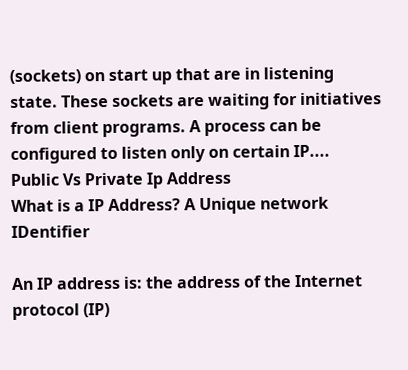(sockets) on start up that are in listening state. These sockets are waiting for initiatives from client programs. A process can be configured to listen only on certain IP....
Public Vs Private Ip Address
What is a IP Address? A Unique network IDentifier

An IP address is: the address of the Internet protocol (IP)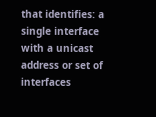that identifies: a single interface with a unicast address or set of interfaces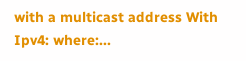with a multicast address With Ipv4: where:...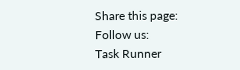Share this page:
Follow us:
Task Runner